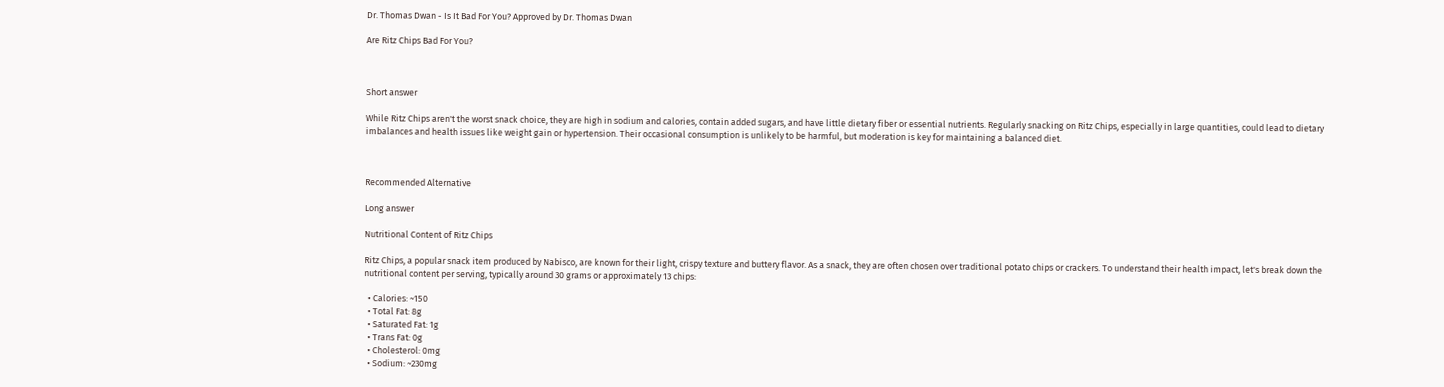Dr. Thomas Dwan - Is It Bad For You? Approved by Dr. Thomas Dwan

Are Ritz Chips Bad For You?



Short answer

While Ritz Chips aren't the worst snack choice, they are high in sodium and calories, contain added sugars, and have little dietary fiber or essential nutrients. Regularly snacking on Ritz Chips, especially in large quantities, could lead to dietary imbalances and health issues like weight gain or hypertension. Their occasional consumption is unlikely to be harmful, but moderation is key for maintaining a balanced diet.



Recommended Alternative

Long answer

Nutritional Content of Ritz Chips

Ritz Chips, a popular snack item produced by Nabisco, are known for their light, crispy texture and buttery flavor. As a snack, they are often chosen over traditional potato chips or crackers. To understand their health impact, let's break down the nutritional content per serving, typically around 30 grams or approximately 13 chips:

  • Calories: ~150
  • Total Fat: 8g
  • Saturated Fat: 1g
  • Trans Fat: 0g
  • Cholesterol: 0mg
  • Sodium: ~230mg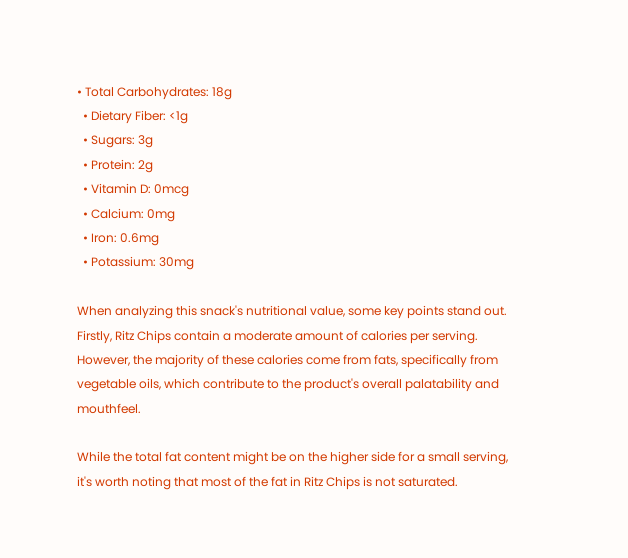• Total Carbohydrates: 18g
  • Dietary Fiber: <1g
  • Sugars: 3g
  • Protein: 2g
  • Vitamin D: 0mcg
  • Calcium: 0mg
  • Iron: 0.6mg
  • Potassium: 30mg

When analyzing this snack's nutritional value, some key points stand out. Firstly, Ritz Chips contain a moderate amount of calories per serving. However, the majority of these calories come from fats, specifically from vegetable oils, which contribute to the product's overall palatability and mouthfeel.

While the total fat content might be on the higher side for a small serving, it's worth noting that most of the fat in Ritz Chips is not saturated.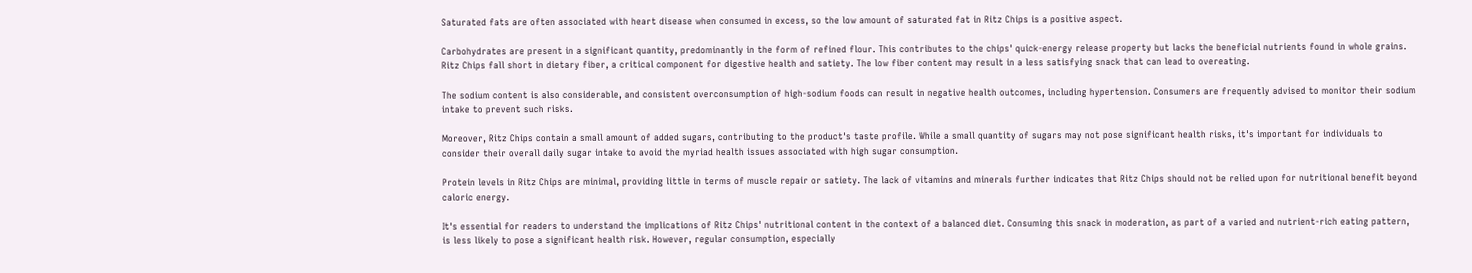Saturated fats are often associated with heart disease when consumed in excess, so the low amount of saturated fat in Ritz Chips is a positive aspect.

Carbohydrates are present in a significant quantity, predominantly in the form of refined flour. This contributes to the chips' quick-energy release property but lacks the beneficial nutrients found in whole grains. Ritz Chips fall short in dietary fiber, a critical component for digestive health and satiety. The low fiber content may result in a less satisfying snack that can lead to overeating.

The sodium content is also considerable, and consistent overconsumption of high-sodium foods can result in negative health outcomes, including hypertension. Consumers are frequently advised to monitor their sodium intake to prevent such risks.

Moreover, Ritz Chips contain a small amount of added sugars, contributing to the product's taste profile. While a small quantity of sugars may not pose significant health risks, it's important for individuals to consider their overall daily sugar intake to avoid the myriad health issues associated with high sugar consumption.

Protein levels in Ritz Chips are minimal, providing little in terms of muscle repair or satiety. The lack of vitamins and minerals further indicates that Ritz Chips should not be relied upon for nutritional benefit beyond caloric energy.

It's essential for readers to understand the implications of Ritz Chips' nutritional content in the context of a balanced diet. Consuming this snack in moderation, as part of a varied and nutrient-rich eating pattern, is less likely to pose a significant health risk. However, regular consumption, especially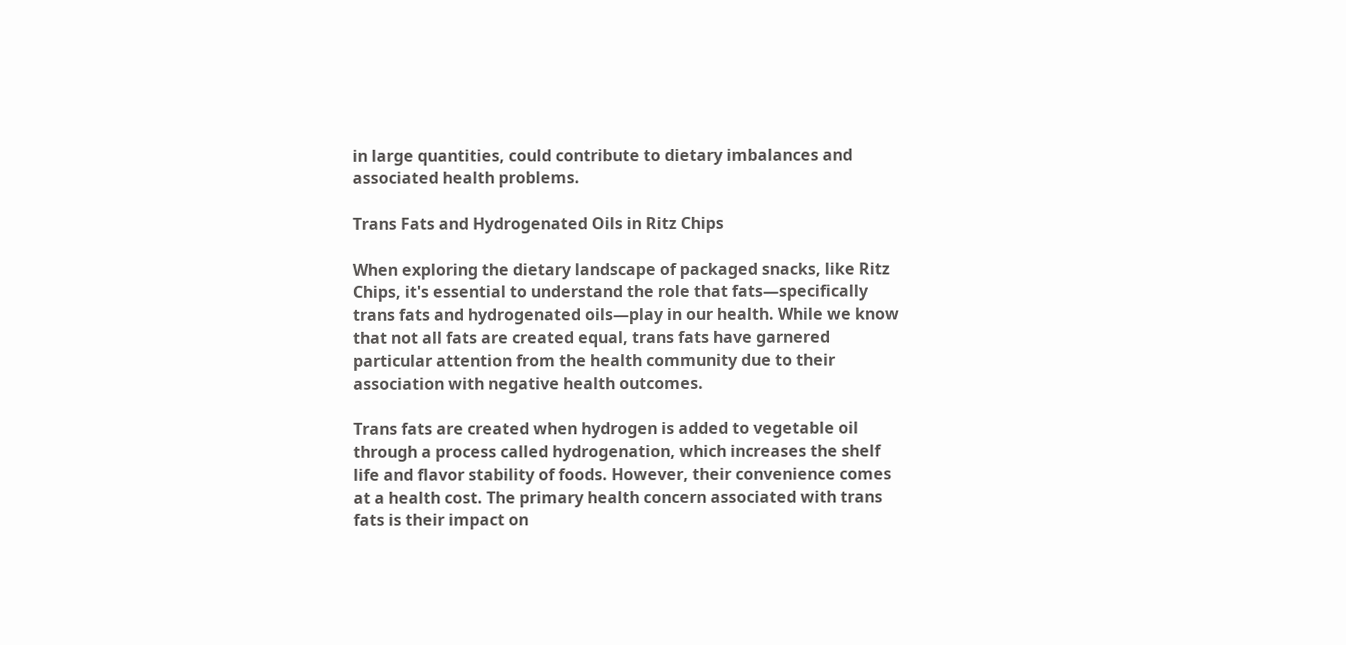in large quantities, could contribute to dietary imbalances and associated health problems.

Trans Fats and Hydrogenated Oils in Ritz Chips

When exploring the dietary landscape of packaged snacks, like Ritz Chips, it's essential to understand the role that fats—specifically trans fats and hydrogenated oils—play in our health. While we know that not all fats are created equal, trans fats have garnered particular attention from the health community due to their association with negative health outcomes.

Trans fats are created when hydrogen is added to vegetable oil through a process called hydrogenation, which increases the shelf life and flavor stability of foods. However, their convenience comes at a health cost. The primary health concern associated with trans fats is their impact on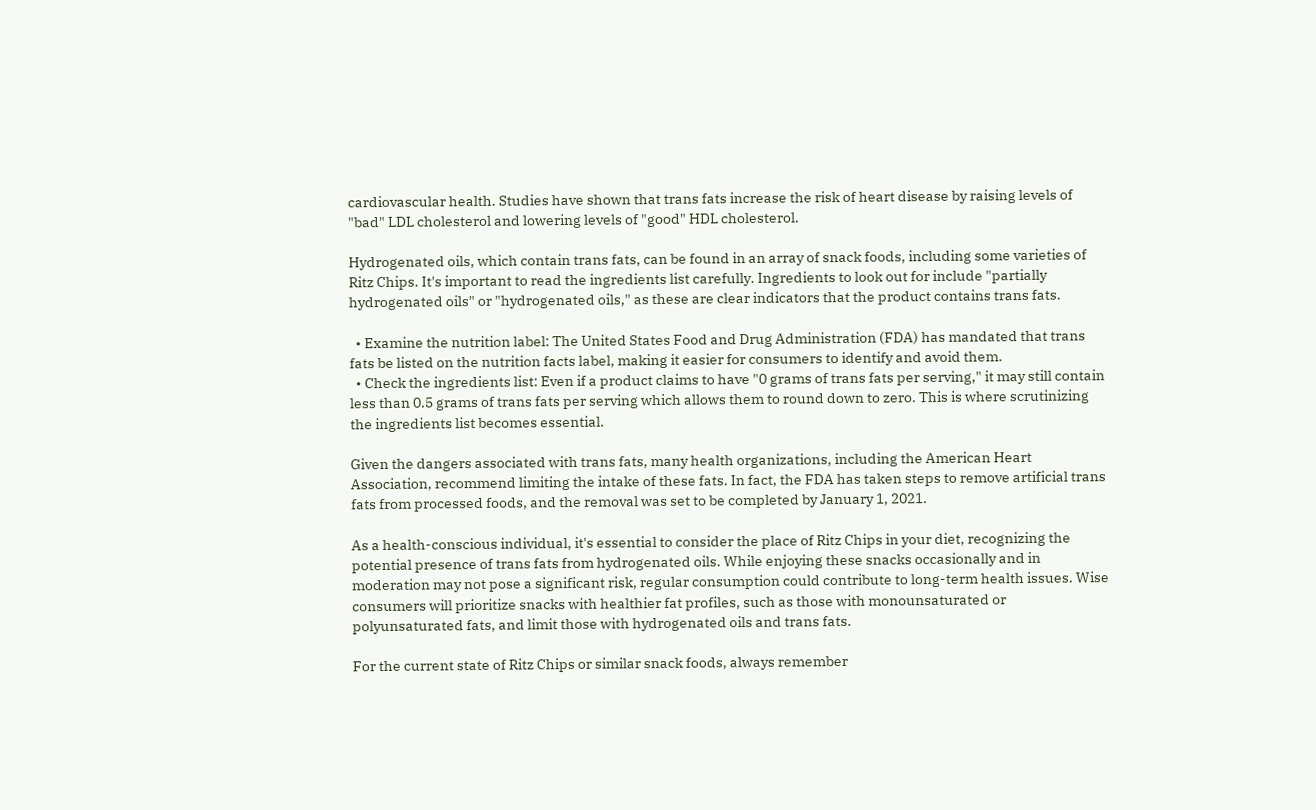cardiovascular health. Studies have shown that trans fats increase the risk of heart disease by raising levels of "bad" LDL cholesterol and lowering levels of "good" HDL cholesterol.

Hydrogenated oils, which contain trans fats, can be found in an array of snack foods, including some varieties of Ritz Chips. It's important to read the ingredients list carefully. Ingredients to look out for include "partially hydrogenated oils" or "hydrogenated oils," as these are clear indicators that the product contains trans fats.

  • Examine the nutrition label: The United States Food and Drug Administration (FDA) has mandated that trans fats be listed on the nutrition facts label, making it easier for consumers to identify and avoid them.
  • Check the ingredients list: Even if a product claims to have "0 grams of trans fats per serving," it may still contain less than 0.5 grams of trans fats per serving which allows them to round down to zero. This is where scrutinizing the ingredients list becomes essential.

Given the dangers associated with trans fats, many health organizations, including the American Heart Association, recommend limiting the intake of these fats. In fact, the FDA has taken steps to remove artificial trans fats from processed foods, and the removal was set to be completed by January 1, 2021.

As a health-conscious individual, it's essential to consider the place of Ritz Chips in your diet, recognizing the potential presence of trans fats from hydrogenated oils. While enjoying these snacks occasionally and in moderation may not pose a significant risk, regular consumption could contribute to long-term health issues. Wise consumers will prioritize snacks with healthier fat profiles, such as those with monounsaturated or polyunsaturated fats, and limit those with hydrogenated oils and trans fats.

For the current state of Ritz Chips or similar snack foods, always remember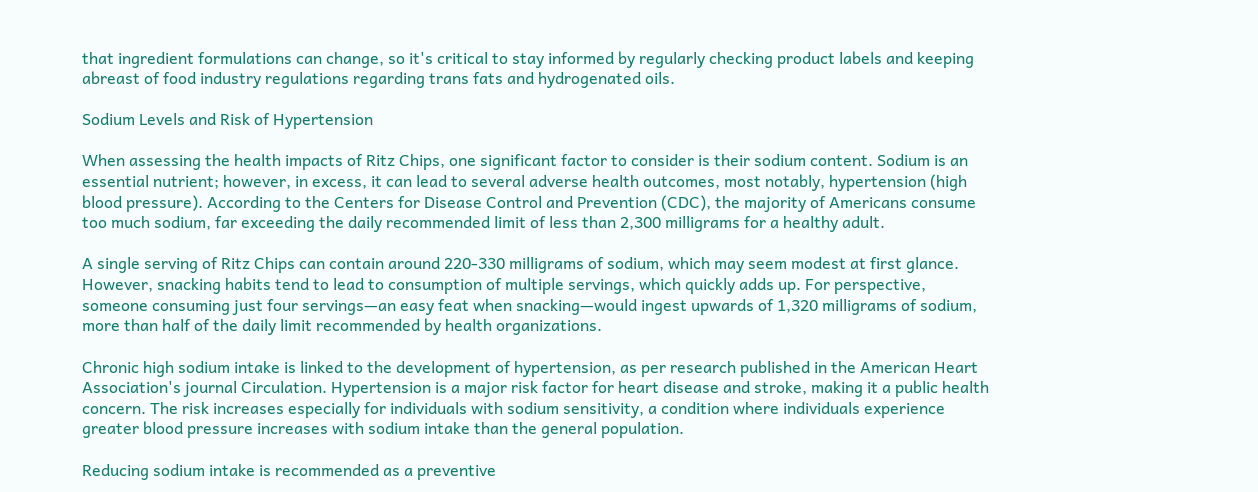that ingredient formulations can change, so it's critical to stay informed by regularly checking product labels and keeping abreast of food industry regulations regarding trans fats and hydrogenated oils.

Sodium Levels and Risk of Hypertension

When assessing the health impacts of Ritz Chips, one significant factor to consider is their sodium content. Sodium is an essential nutrient; however, in excess, it can lead to several adverse health outcomes, most notably, hypertension (high blood pressure). According to the Centers for Disease Control and Prevention (CDC), the majority of Americans consume too much sodium, far exceeding the daily recommended limit of less than 2,300 milligrams for a healthy adult.

A single serving of Ritz Chips can contain around 220-330 milligrams of sodium, which may seem modest at first glance. However, snacking habits tend to lead to consumption of multiple servings, which quickly adds up. For perspective, someone consuming just four servings—an easy feat when snacking—would ingest upwards of 1,320 milligrams of sodium, more than half of the daily limit recommended by health organizations.

Chronic high sodium intake is linked to the development of hypertension, as per research published in the American Heart Association's journal Circulation. Hypertension is a major risk factor for heart disease and stroke, making it a public health concern. The risk increases especially for individuals with sodium sensitivity, a condition where individuals experience greater blood pressure increases with sodium intake than the general population.

Reducing sodium intake is recommended as a preventive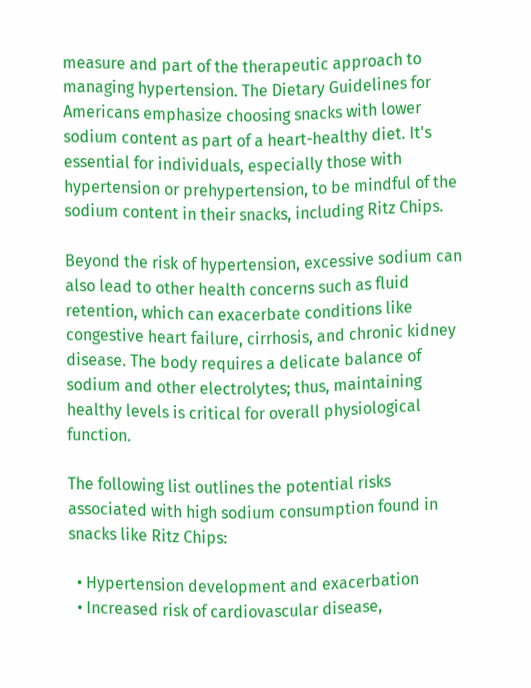measure and part of the therapeutic approach to managing hypertension. The Dietary Guidelines for Americans emphasize choosing snacks with lower sodium content as part of a heart-healthy diet. It's essential for individuals, especially those with hypertension or prehypertension, to be mindful of the sodium content in their snacks, including Ritz Chips.

Beyond the risk of hypertension, excessive sodium can also lead to other health concerns such as fluid retention, which can exacerbate conditions like congestive heart failure, cirrhosis, and chronic kidney disease. The body requires a delicate balance of sodium and other electrolytes; thus, maintaining healthy levels is critical for overall physiological function.

The following list outlines the potential risks associated with high sodium consumption found in snacks like Ritz Chips:

  • Hypertension development and exacerbation
  • Increased risk of cardiovascular disease,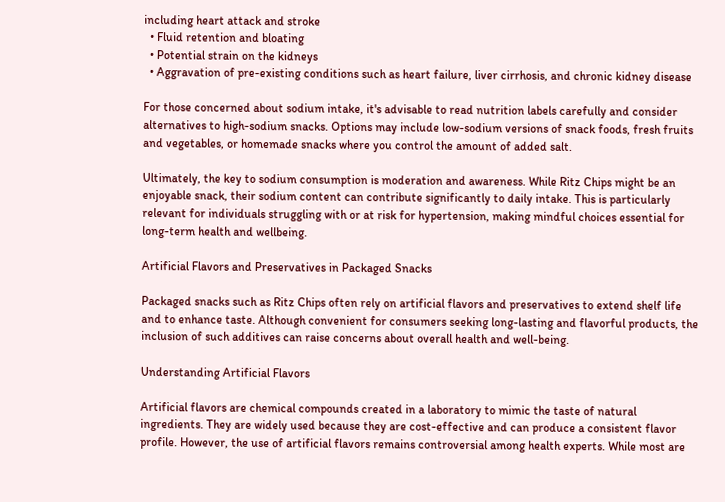including heart attack and stroke
  • Fluid retention and bloating
  • Potential strain on the kidneys
  • Aggravation of pre-existing conditions such as heart failure, liver cirrhosis, and chronic kidney disease

For those concerned about sodium intake, it's advisable to read nutrition labels carefully and consider alternatives to high-sodium snacks. Options may include low-sodium versions of snack foods, fresh fruits and vegetables, or homemade snacks where you control the amount of added salt.

Ultimately, the key to sodium consumption is moderation and awareness. While Ritz Chips might be an enjoyable snack, their sodium content can contribute significantly to daily intake. This is particularly relevant for individuals struggling with or at risk for hypertension, making mindful choices essential for long-term health and wellbeing.

Artificial Flavors and Preservatives in Packaged Snacks

Packaged snacks such as Ritz Chips often rely on artificial flavors and preservatives to extend shelf life and to enhance taste. Although convenient for consumers seeking long-lasting and flavorful products, the inclusion of such additives can raise concerns about overall health and well-being.

Understanding Artificial Flavors

Artificial flavors are chemical compounds created in a laboratory to mimic the taste of natural ingredients. They are widely used because they are cost-effective and can produce a consistent flavor profile. However, the use of artificial flavors remains controversial among health experts. While most are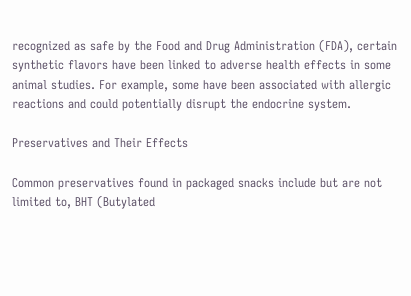recognized as safe by the Food and Drug Administration (FDA), certain synthetic flavors have been linked to adverse health effects in some animal studies. For example, some have been associated with allergic reactions and could potentially disrupt the endocrine system.

Preservatives and Their Effects

Common preservatives found in packaged snacks include but are not limited to, BHT (Butylated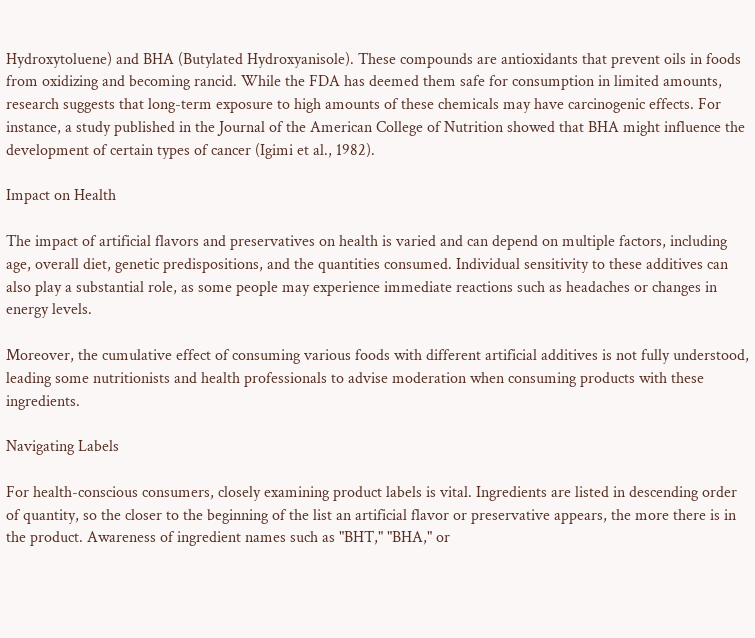Hydroxytoluene) and BHA (Butylated Hydroxyanisole). These compounds are antioxidants that prevent oils in foods from oxidizing and becoming rancid. While the FDA has deemed them safe for consumption in limited amounts, research suggests that long-term exposure to high amounts of these chemicals may have carcinogenic effects. For instance, a study published in the Journal of the American College of Nutrition showed that BHA might influence the development of certain types of cancer (Igimi et al., 1982).

Impact on Health

The impact of artificial flavors and preservatives on health is varied and can depend on multiple factors, including age, overall diet, genetic predispositions, and the quantities consumed. Individual sensitivity to these additives can also play a substantial role, as some people may experience immediate reactions such as headaches or changes in energy levels.

Moreover, the cumulative effect of consuming various foods with different artificial additives is not fully understood, leading some nutritionists and health professionals to advise moderation when consuming products with these ingredients.

Navigating Labels

For health-conscious consumers, closely examining product labels is vital. Ingredients are listed in descending order of quantity, so the closer to the beginning of the list an artificial flavor or preservative appears, the more there is in the product. Awareness of ingredient names such as "BHT," "BHA," or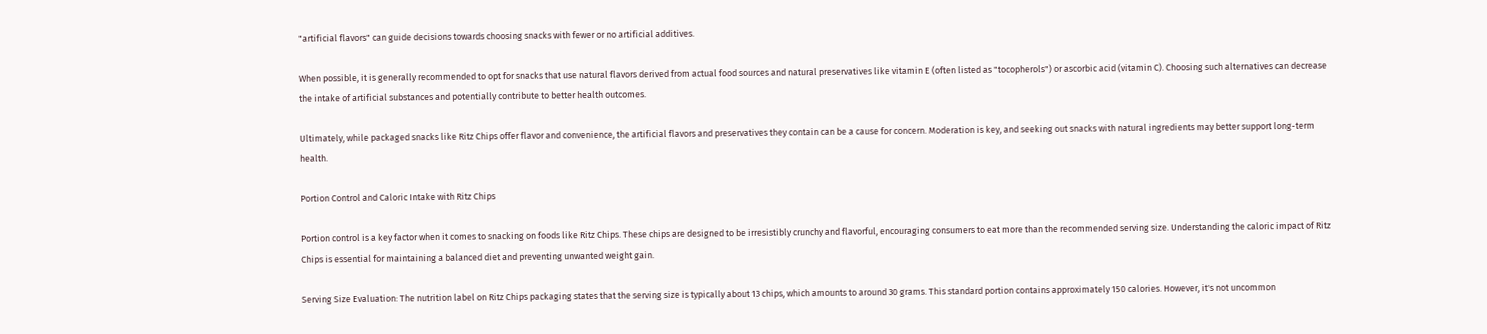"artificial flavors" can guide decisions towards choosing snacks with fewer or no artificial additives.

When possible, it is generally recommended to opt for snacks that use natural flavors derived from actual food sources and natural preservatives like vitamin E (often listed as "tocopherols") or ascorbic acid (vitamin C). Choosing such alternatives can decrease the intake of artificial substances and potentially contribute to better health outcomes.

Ultimately, while packaged snacks like Ritz Chips offer flavor and convenience, the artificial flavors and preservatives they contain can be a cause for concern. Moderation is key, and seeking out snacks with natural ingredients may better support long-term health.

Portion Control and Caloric Intake with Ritz Chips

Portion control is a key factor when it comes to snacking on foods like Ritz Chips. These chips are designed to be irresistibly crunchy and flavorful, encouraging consumers to eat more than the recommended serving size. Understanding the caloric impact of Ritz Chips is essential for maintaining a balanced diet and preventing unwanted weight gain.

Serving Size Evaluation: The nutrition label on Ritz Chips packaging states that the serving size is typically about 13 chips, which amounts to around 30 grams. This standard portion contains approximately 150 calories. However, it's not uncommon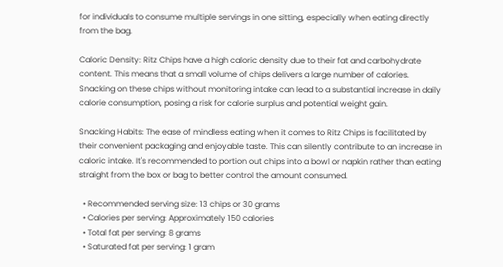for individuals to consume multiple servings in one sitting, especially when eating directly from the bag.

Caloric Density: Ritz Chips have a high caloric density due to their fat and carbohydrate content. This means that a small volume of chips delivers a large number of calories. Snacking on these chips without monitoring intake can lead to a substantial increase in daily calorie consumption, posing a risk for calorie surplus and potential weight gain.

Snacking Habits: The ease of mindless eating when it comes to Ritz Chips is facilitated by their convenient packaging and enjoyable taste. This can silently contribute to an increase in caloric intake. It's recommended to portion out chips into a bowl or napkin rather than eating straight from the box or bag to better control the amount consumed.

  • Recommended serving size: 13 chips or 30 grams
  • Calories per serving: Approximately 150 calories
  • Total fat per serving: 8 grams
  • Saturated fat per serving: 1 gram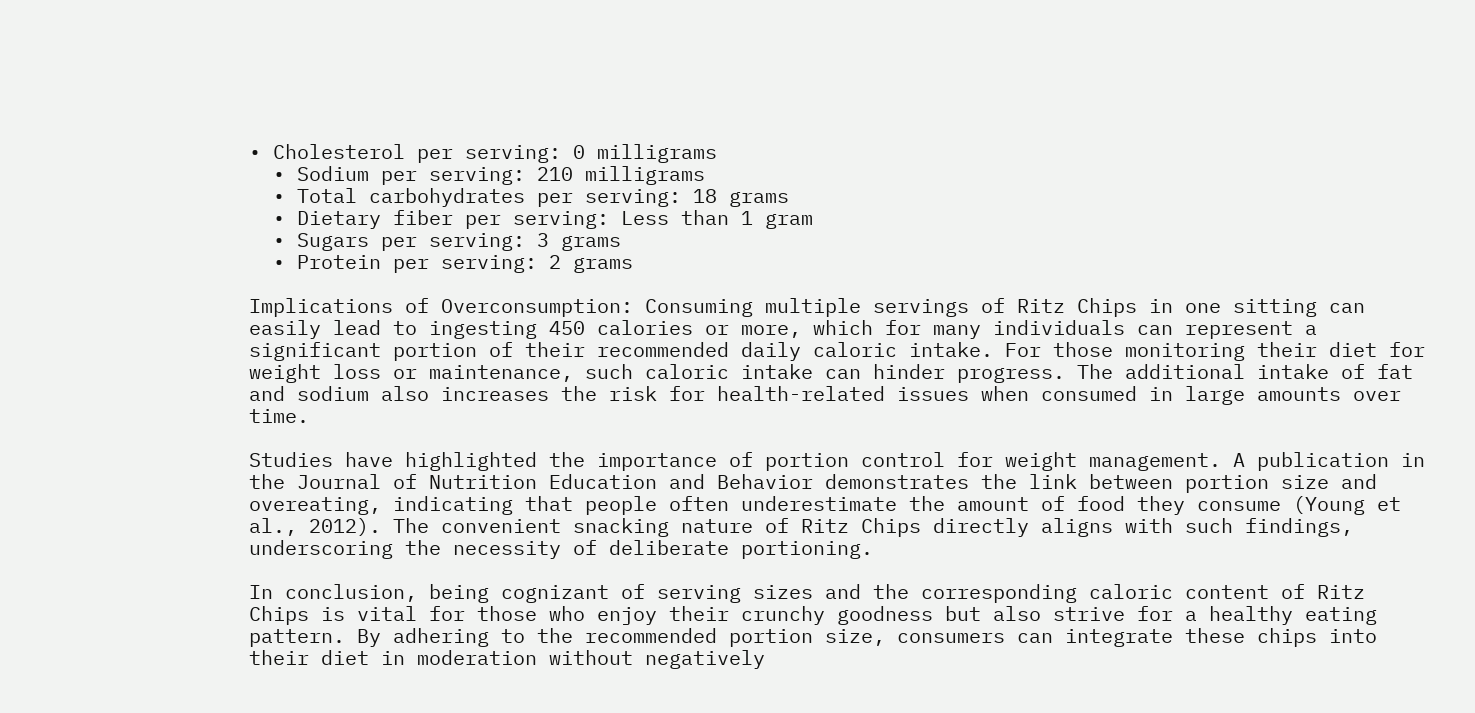• Cholesterol per serving: 0 milligrams
  • Sodium per serving: 210 milligrams
  • Total carbohydrates per serving: 18 grams
  • Dietary fiber per serving: Less than 1 gram
  • Sugars per serving: 3 grams
  • Protein per serving: 2 grams

Implications of Overconsumption: Consuming multiple servings of Ritz Chips in one sitting can easily lead to ingesting 450 calories or more, which for many individuals can represent a significant portion of their recommended daily caloric intake. For those monitoring their diet for weight loss or maintenance, such caloric intake can hinder progress. The additional intake of fat and sodium also increases the risk for health-related issues when consumed in large amounts over time.

Studies have highlighted the importance of portion control for weight management. A publication in the Journal of Nutrition Education and Behavior demonstrates the link between portion size and overeating, indicating that people often underestimate the amount of food they consume (Young et al., 2012). The convenient snacking nature of Ritz Chips directly aligns with such findings, underscoring the necessity of deliberate portioning.

In conclusion, being cognizant of serving sizes and the corresponding caloric content of Ritz Chips is vital for those who enjoy their crunchy goodness but also strive for a healthy eating pattern. By adhering to the recommended portion size, consumers can integrate these chips into their diet in moderation without negatively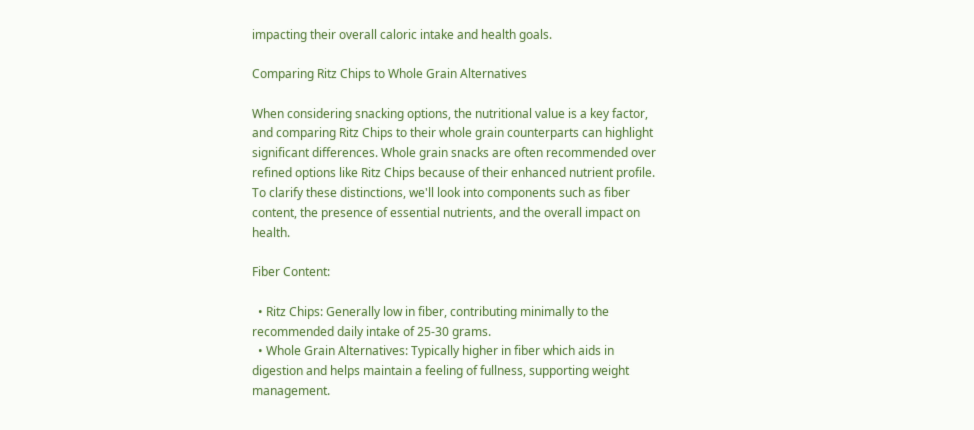impacting their overall caloric intake and health goals.

Comparing Ritz Chips to Whole Grain Alternatives

When considering snacking options, the nutritional value is a key factor, and comparing Ritz Chips to their whole grain counterparts can highlight significant differences. Whole grain snacks are often recommended over refined options like Ritz Chips because of their enhanced nutrient profile. To clarify these distinctions, we'll look into components such as fiber content, the presence of essential nutrients, and the overall impact on health.

Fiber Content:

  • Ritz Chips: Generally low in fiber, contributing minimally to the recommended daily intake of 25-30 grams.
  • Whole Grain Alternatives: Typically higher in fiber which aids in digestion and helps maintain a feeling of fullness, supporting weight management.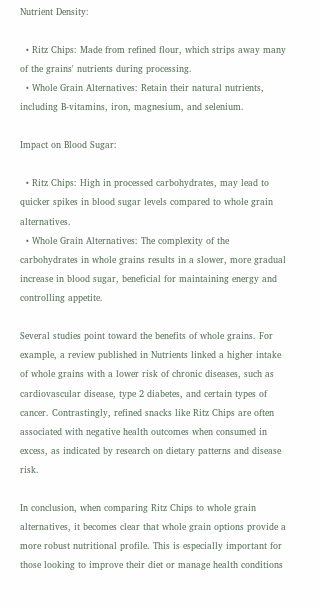Nutrient Density:

  • Ritz Chips: Made from refined flour, which strips away many of the grains' nutrients during processing.
  • Whole Grain Alternatives: Retain their natural nutrients, including B-vitamins, iron, magnesium, and selenium.

Impact on Blood Sugar:

  • Ritz Chips: High in processed carbohydrates, may lead to quicker spikes in blood sugar levels compared to whole grain alternatives.
  • Whole Grain Alternatives: The complexity of the carbohydrates in whole grains results in a slower, more gradual increase in blood sugar, beneficial for maintaining energy and controlling appetite.

Several studies point toward the benefits of whole grains. For example, a review published in Nutrients linked a higher intake of whole grains with a lower risk of chronic diseases, such as cardiovascular disease, type 2 diabetes, and certain types of cancer. Contrastingly, refined snacks like Ritz Chips are often associated with negative health outcomes when consumed in excess, as indicated by research on dietary patterns and disease risk.

In conclusion, when comparing Ritz Chips to whole grain alternatives, it becomes clear that whole grain options provide a more robust nutritional profile. This is especially important for those looking to improve their diet or manage health conditions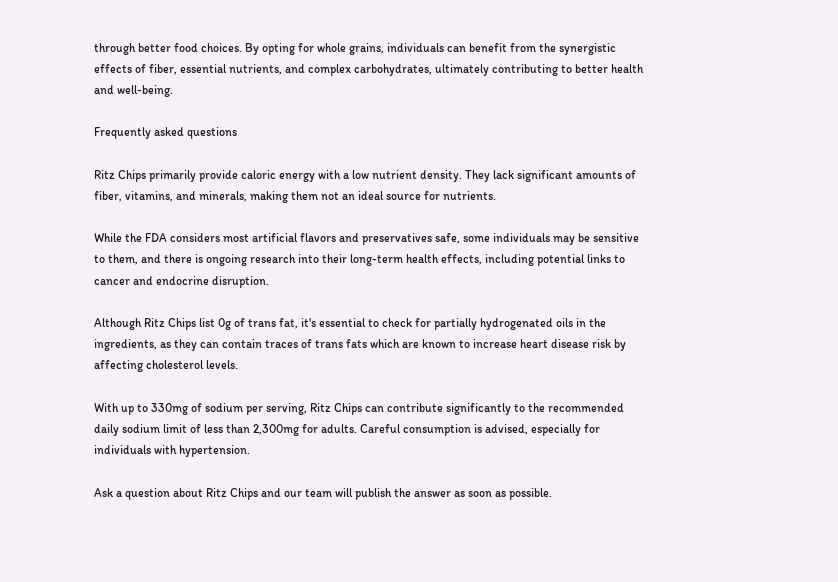through better food choices. By opting for whole grains, individuals can benefit from the synergistic effects of fiber, essential nutrients, and complex carbohydrates, ultimately contributing to better health and well-being.

Frequently asked questions

Ritz Chips primarily provide caloric energy with a low nutrient density. They lack significant amounts of fiber, vitamins, and minerals, making them not an ideal source for nutrients.

While the FDA considers most artificial flavors and preservatives safe, some individuals may be sensitive to them, and there is ongoing research into their long-term health effects, including potential links to cancer and endocrine disruption.

Although Ritz Chips list 0g of trans fat, it's essential to check for partially hydrogenated oils in the ingredients, as they can contain traces of trans fats which are known to increase heart disease risk by affecting cholesterol levels.

With up to 330mg of sodium per serving, Ritz Chips can contribute significantly to the recommended daily sodium limit of less than 2,300mg for adults. Careful consumption is advised, especially for individuals with hypertension.

Ask a question about Ritz Chips and our team will publish the answer as soon as possible.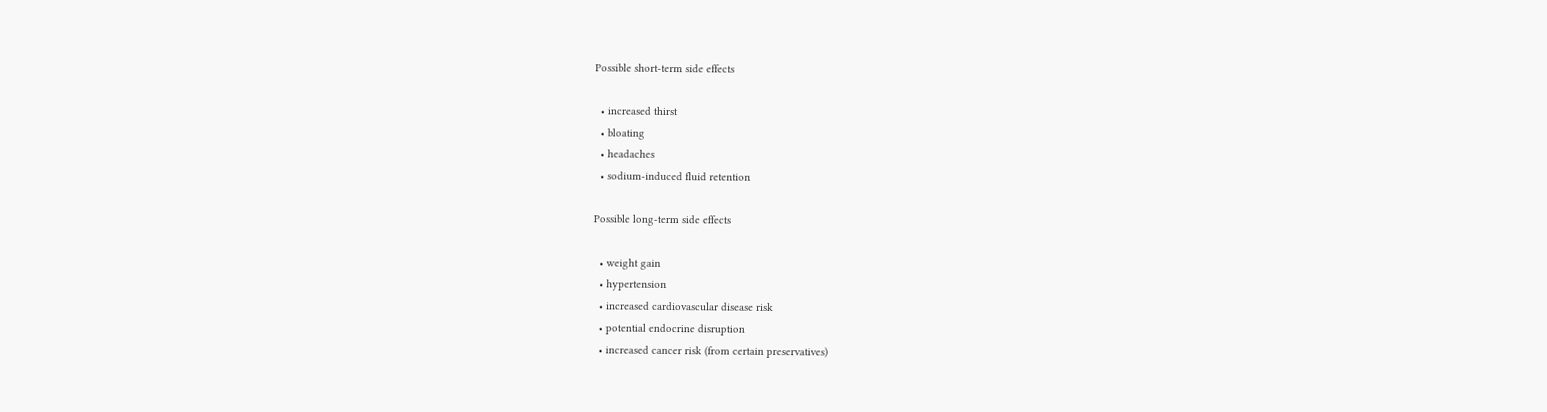Possible short-term side effects

  • increased thirst
  • bloating
  • headaches
  • sodium-induced fluid retention

Possible long-term side effects

  • weight gain
  • hypertension
  • increased cardiovascular disease risk
  • potential endocrine disruption
  • increased cancer risk (from certain preservatives)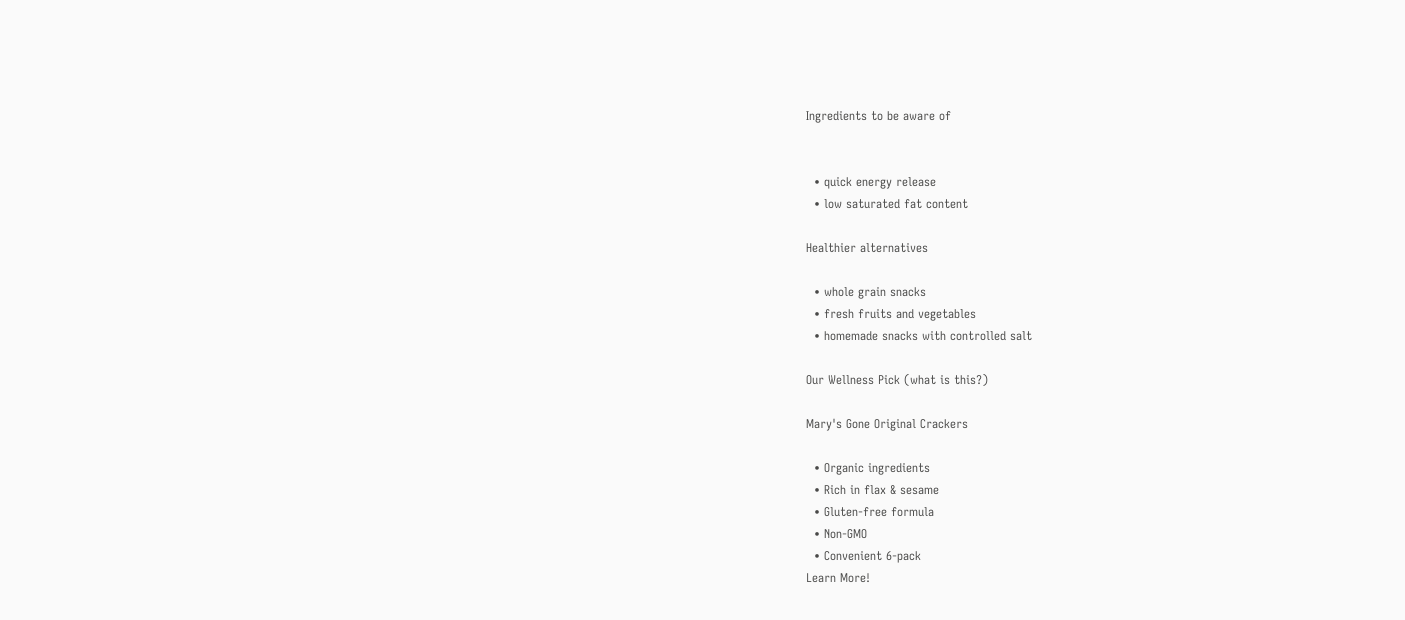Ingredients to be aware of


  • quick energy release
  • low saturated fat content

Healthier alternatives

  • whole grain snacks
  • fresh fruits and vegetables
  • homemade snacks with controlled salt

Our Wellness Pick (what is this?)

Mary's Gone Original Crackers

  • Organic ingredients
  • Rich in flax & sesame
  • Gluten-free formula
  • Non-GMO
  • Convenient 6-pack
Learn More!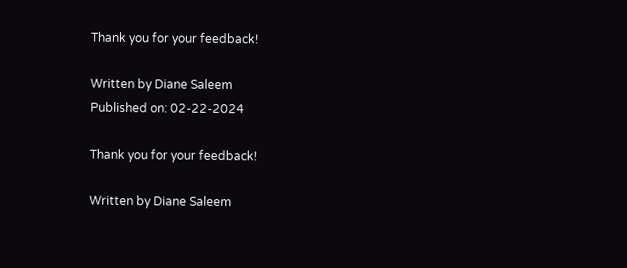Thank you for your feedback!

Written by Diane Saleem
Published on: 02-22-2024

Thank you for your feedback!

Written by Diane Saleem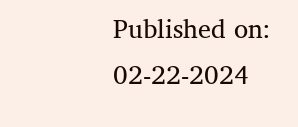Published on: 02-22-2024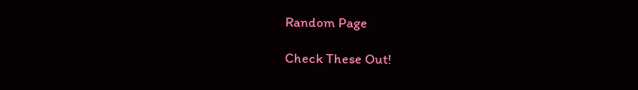Random Page

Check These Out!